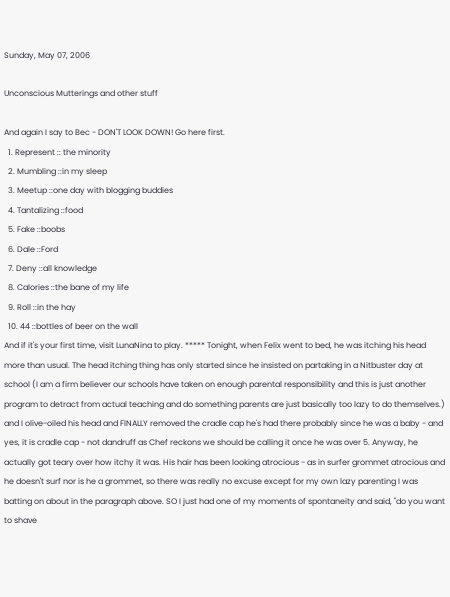Sunday, May 07, 2006

Unconscious Mutterings and other stuff

And again I say to Bec - DON'T LOOK DOWN! Go here first.
  1. Represent :: the minority
  2. Mumbling ::in my sleep
  3. Meetup ::one day with blogging buddies
  4. Tantalizing ::food
  5. Fake ::boobs
  6. Dale ::Ford
  7. Deny ::all knowledge
  8. Calories ::the bane of my life
  9. Roll ::in the hay
  10. 44 ::bottles of beer on the wall
And if it's your first time, visit LunaNina to play. ***** Tonight, when Felix went to bed, he was itching his head more than usual. The head itching thing has only started since he insisted on partaking in a Nitbuster day at school (I am a firm believer our schools have taken on enough parental responsibility and this is just another program to detract from actual teaching and do something parents are just basically too lazy to do themselves.) and I olive-oiled his head and FINALLY removed the cradle cap he's had there probably since he was a baby - and yes, it is cradle cap - not dandruff as Chef reckons we should be calling it once he was over 5. Anyway, he actually got teary over how itchy it was. His hair has been looking atrocious - as in surfer grommet atrocious and he doesn't surf nor is he a grommet, so there was really no excuse except for my own lazy parenting I was batting on about in the paragraph above. SO I just had one of my moments of spontaneity and said, "do you want to shave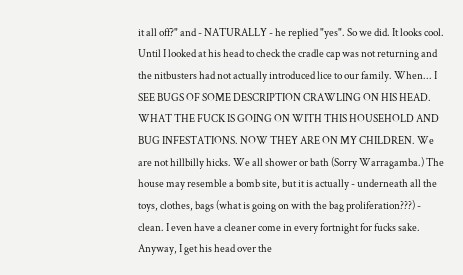it all off?" and - NATURALLY - he replied "yes". So we did. It looks cool. Until I looked at his head to check the cradle cap was not returning and the nitbusters had not actually introduced lice to our family. When... I SEE BUGS OF SOME DESCRIPTION CRAWLING ON HIS HEAD. WHAT THE FUCK IS GOING ON WITH THIS HOUSEHOLD AND BUG INFESTATIONS. NOW THEY ARE ON MY CHILDREN. We are not hillbilly hicks. We all shower or bath (Sorry Warragamba.) The house may resemble a bomb site, but it is actually - underneath all the toys, clothes, bags (what is going on with the bag proliferation???) - clean. I even have a cleaner come in every fortnight for fucks sake. Anyway, I get his head over the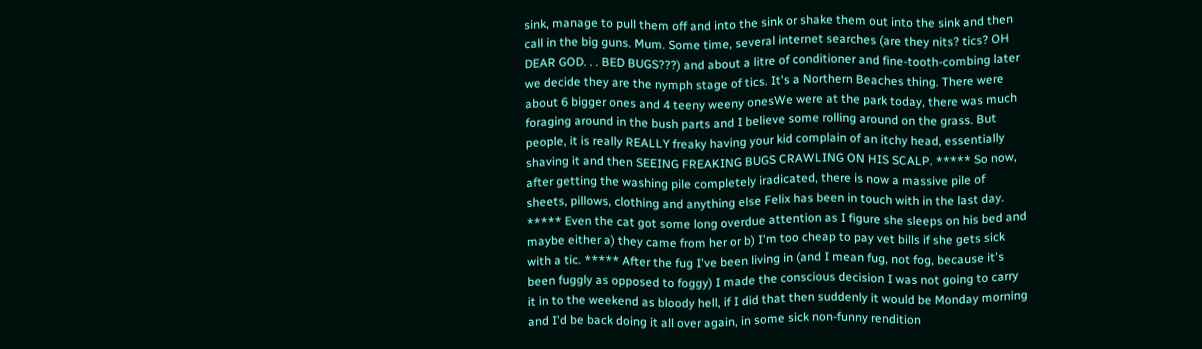sink, manage to pull them off and into the sink or shake them out into the sink and then call in the big guns. Mum. Some time, several internet searches (are they nits? tics? OH DEAR GOD. . . BED BUGS???) and about a litre of conditioner and fine-tooth-combing later we decide they are the nymph stage of tics. It's a Northern Beaches thing. There were about 6 bigger ones and 4 teeny weeny onesWe were at the park today, there was much foraging around in the bush parts and I believe some rolling around on the grass. But people, it is really REALLY freaky having your kid complain of an itchy head, essentially shaving it and then SEEING FREAKING BUGS CRAWLING ON HIS SCALP. ***** So now, after getting the washing pile completely iradicated, there is now a massive pile of sheets, pillows, clothing and anything else Felix has been in touch with in the last day. ***** Even the cat got some long overdue attention as I figure she sleeps on his bed and maybe either a) they came from her or b) I'm too cheap to pay vet bills if she gets sick with a tic. ***** After the fug I've been living in (and I mean fug, not fog, because it's been fuggly as opposed to foggy) I made the conscious decision I was not going to carry it in to the weekend as bloody hell, if I did that then suddenly it would be Monday morning and I'd be back doing it all over again, in some sick non-funny rendition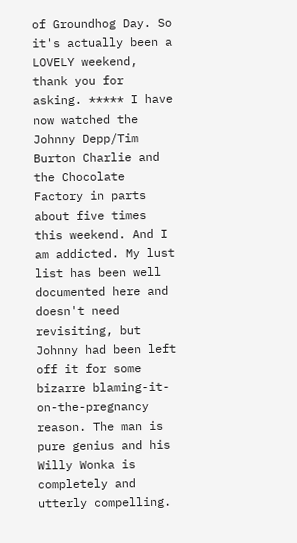of Groundhog Day. So it's actually been a LOVELY weekend, thank you for asking. ***** I have now watched the Johnny Depp/Tim Burton Charlie and the Chocolate Factory in parts about five times this weekend. And I am addicted. My lust list has been well documented here and doesn't need revisiting, but Johnny had been left off it for some bizarre blaming-it-on-the-pregnancy reason. The man is pure genius and his Willy Wonka is completely and utterly compelling.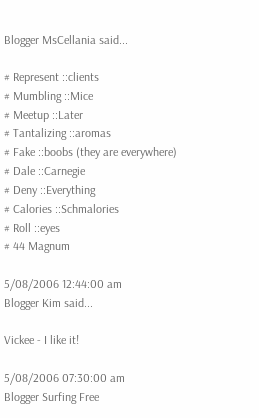Blogger MsCellania said...

# Represent ::clients
# Mumbling ::Mice
# Meetup ::Later
# Tantalizing ::aromas
# Fake ::boobs (they are everywhere)
# Dale ::Carnegie
# Deny ::Everything
# Calories ::Schmalories
# Roll ::eyes
# 44 Magnum

5/08/2006 12:44:00 am
Blogger Kim said...

Vickee - I like it!

5/08/2006 07:30:00 am
Blogger Surfing Free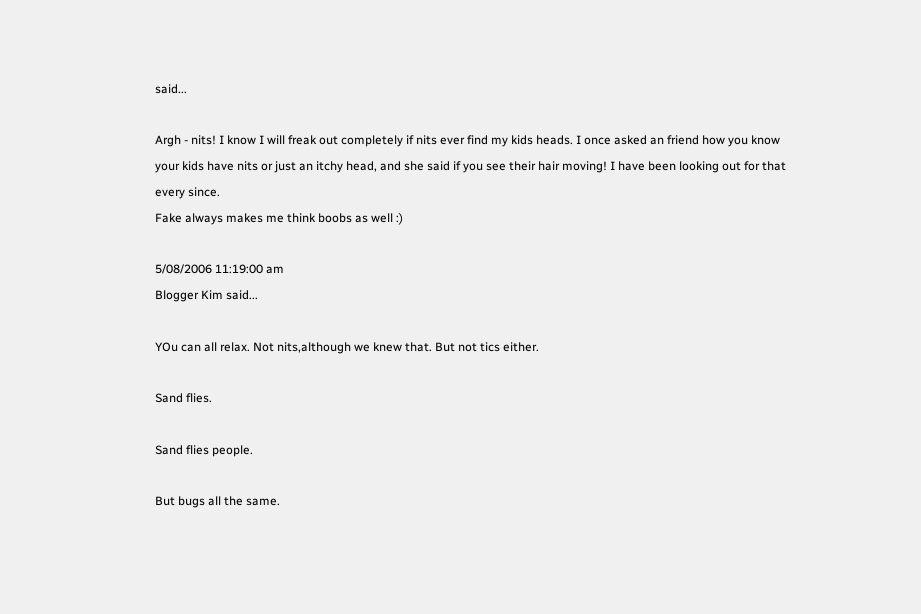said...

Argh - nits! I know I will freak out completely if nits ever find my kids heads. I once asked an friend how you know your kids have nits or just an itchy head, and she said if you see their hair moving! I have been looking out for that every since.
Fake always makes me think boobs as well :)

5/08/2006 11:19:00 am
Blogger Kim said...

YOu can all relax. Not nits,although we knew that. But not tics either.

Sand flies.

Sand flies people.

But bugs all the same.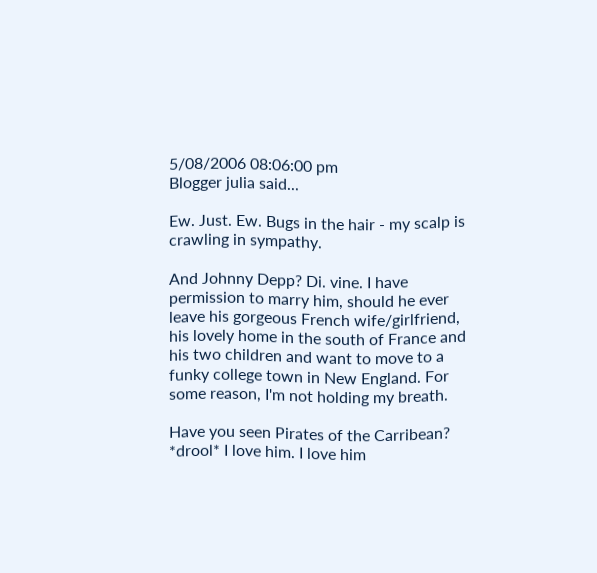5/08/2006 08:06:00 pm
Blogger julia said...

Ew. Just. Ew. Bugs in the hair - my scalp is crawling in sympathy.

And Johnny Depp? Di. vine. I have permission to marry him, should he ever leave his gorgeous French wife/girlfriend, his lovely home in the south of France and his two children and want to move to a funky college town in New England. For some reason, I'm not holding my breath.

Have you seen Pirates of the Carribean? *drool* I love him. I love him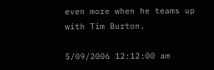even more when he teams up with Tim Burton.

5/09/2006 12:12:00 am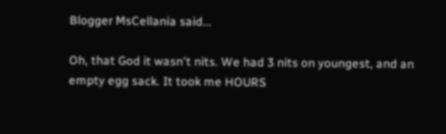Blogger MsCellania said...

Oh, that God it wasn't nits. We had 3 nits on youngest, and an empty egg sack. It took me HOURS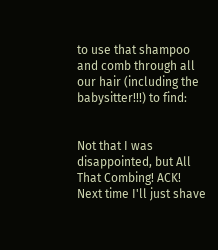to use that shampoo and comb through all our hair (including the babysitter!!!) to find:


Not that I was disappointed, but All That Combing! ACK! Next time I'll just shave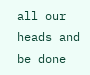all our heads and be done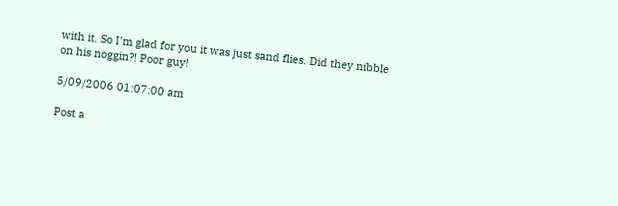with it. So I'm glad for you it was just sand flies. Did they nibble on his noggin?! Poor guy!

5/09/2006 01:07:00 am

Post a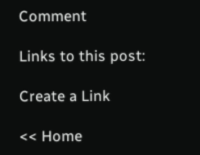Comment

Links to this post:

Create a Link

<< Home